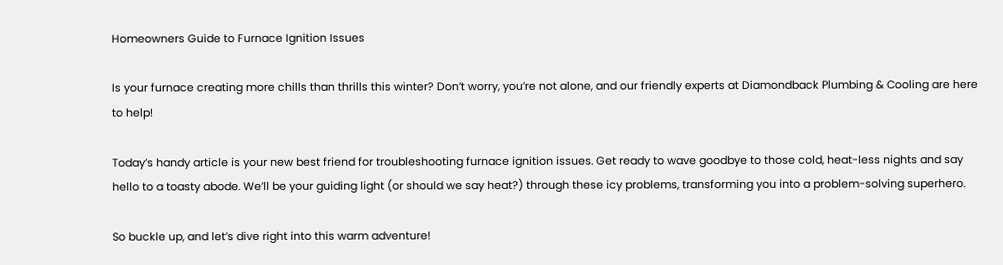Homeowners Guide to Furnace Ignition Issues

Is your furnace creating more chills than thrills this winter? Don’t worry, you’re not alone, and our friendly experts at Diamondback Plumbing & Cooling are here to help!

Today’s handy article is your new best friend for troubleshooting furnace ignition issues. Get ready to wave goodbye to those cold, heat-less nights and say hello to a toasty abode. We’ll be your guiding light (or should we say heat?) through these icy problems, transforming you into a problem-solving superhero.

So buckle up, and let’s dive right into this warm adventure!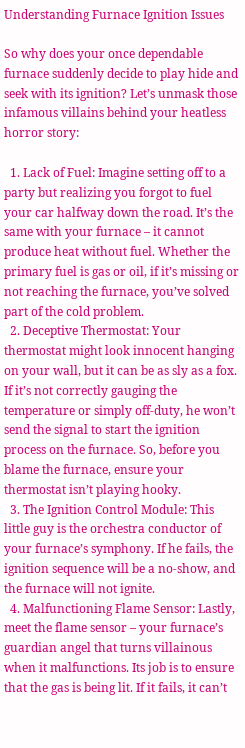Understanding Furnace Ignition Issues

So why does your once dependable furnace suddenly decide to play hide and seek with its ignition? Let’s unmask those infamous villains behind your heatless horror story:

  1. Lack of Fuel: Imagine setting off to a party but realizing you forgot to fuel your car halfway down the road. It’s the same with your furnace – it cannot produce heat without fuel. Whether the primary fuel is gas or oil, if it’s missing or not reaching the furnace, you’ve solved part of the cold problem.
  2. Deceptive Thermostat: Your thermostat might look innocent hanging on your wall, but it can be as sly as a fox. If it’s not correctly gauging the temperature or simply off-duty, he won’t send the signal to start the ignition process on the furnace. So, before you blame the furnace, ensure your thermostat isn’t playing hooky.
  3. The Ignition Control Module: This little guy is the orchestra conductor of your furnace’s symphony. If he fails, the ignition sequence will be a no-show, and the furnace will not ignite.
  4. Malfunctioning Flame Sensor: Lastly, meet the flame sensor – your furnace’s guardian angel that turns villainous when it malfunctions. Its job is to ensure that the gas is being lit. If it fails, it can’t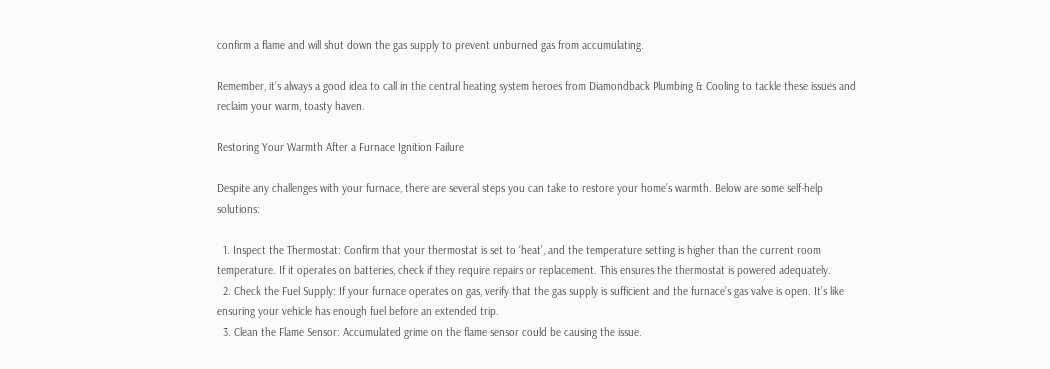confirm a flame and will shut down the gas supply to prevent unburned gas from accumulating.

Remember, it’s always a good idea to call in the central heating system heroes from Diamondback Plumbing & Cooling to tackle these issues and reclaim your warm, toasty haven.

Restoring Your Warmth After a Furnace Ignition Failure

Despite any challenges with your furnace, there are several steps you can take to restore your home’s warmth. Below are some self-help solutions:

  1. Inspect the Thermostat: Confirm that your thermostat is set to ‘heat’, and the temperature setting is higher than the current room temperature. If it operates on batteries, check if they require repairs or replacement. This ensures the thermostat is powered adequately.
  2. Check the Fuel Supply: If your furnace operates on gas, verify that the gas supply is sufficient and the furnace’s gas valve is open. It’s like ensuring your vehicle has enough fuel before an extended trip.
  3. Clean the Flame Sensor: Accumulated grime on the flame sensor could be causing the issue.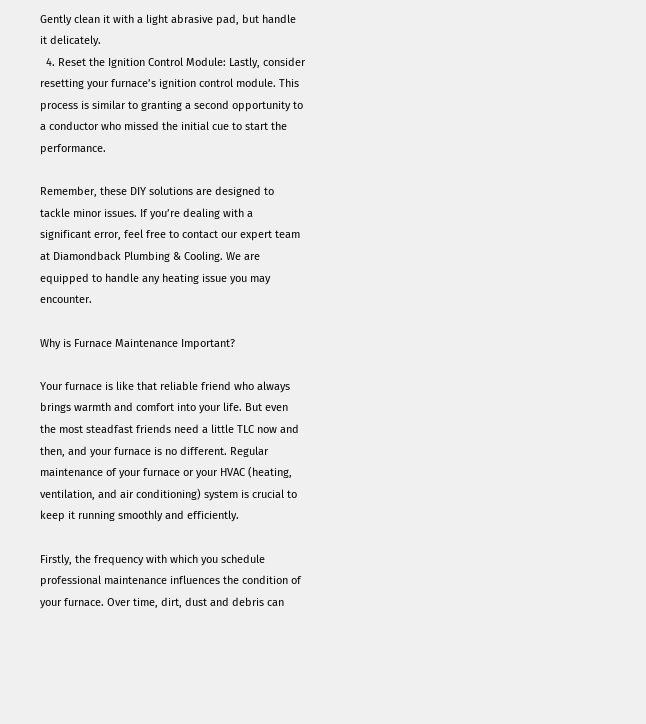Gently clean it with a light abrasive pad, but handle it delicately.
  4. Reset the Ignition Control Module: Lastly, consider resetting your furnace’s ignition control module. This process is similar to granting a second opportunity to a conductor who missed the initial cue to start the performance.

Remember, these DIY solutions are designed to tackle minor issues. If you’re dealing with a significant error, feel free to contact our expert team at Diamondback Plumbing & Cooling. We are equipped to handle any heating issue you may encounter.

Why is Furnace Maintenance Important?

Your furnace is like that reliable friend who always brings warmth and comfort into your life. But even the most steadfast friends need a little TLC now and then, and your furnace is no different. Regular maintenance of your furnace or your HVAC (heating, ventilation, and air conditioning) system is crucial to keep it running smoothly and efficiently.

Firstly, the frequency with which you schedule professional maintenance influences the condition of your furnace. Over time, dirt, dust and debris can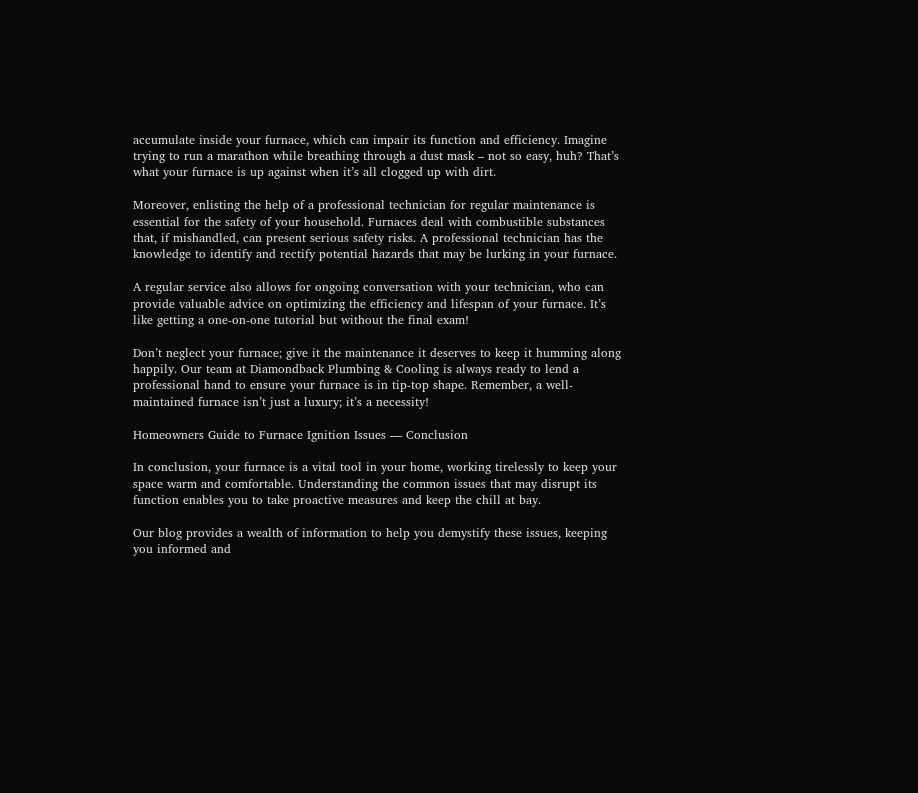accumulate inside your furnace, which can impair its function and efficiency. Imagine trying to run a marathon while breathing through a dust mask – not so easy, huh? That’s what your furnace is up against when it’s all clogged up with dirt.

Moreover, enlisting the help of a professional technician for regular maintenance is essential for the safety of your household. Furnaces deal with combustible substances that, if mishandled, can present serious safety risks. A professional technician has the knowledge to identify and rectify potential hazards that may be lurking in your furnace.

A regular service also allows for ongoing conversation with your technician, who can provide valuable advice on optimizing the efficiency and lifespan of your furnace. It’s like getting a one-on-one tutorial but without the final exam!

Don’t neglect your furnace; give it the maintenance it deserves to keep it humming along happily. Our team at Diamondback Plumbing & Cooling is always ready to lend a professional hand to ensure your furnace is in tip-top shape. Remember, a well-maintained furnace isn’t just a luxury; it’s a necessity!

Homeowners Guide to Furnace Ignition Issues — Conclusion

In conclusion, your furnace is a vital tool in your home, working tirelessly to keep your space warm and comfortable. Understanding the common issues that may disrupt its function enables you to take proactive measures and keep the chill at bay.

Our blog provides a wealth of information to help you demystify these issues, keeping you informed and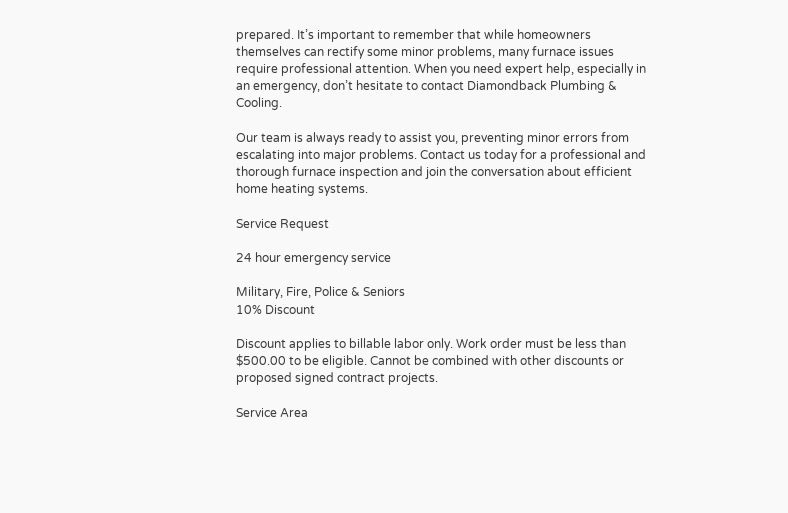prepared. It’s important to remember that while homeowners themselves can rectify some minor problems, many furnace issues require professional attention. When you need expert help, especially in an emergency, don’t hesitate to contact Diamondback Plumbing & Cooling.

Our team is always ready to assist you, preventing minor errors from escalating into major problems. Contact us today for a professional and thorough furnace inspection and join the conversation about efficient home heating systems.

Service Request

24 hour emergency service

Military, Fire, Police & Seniors
10% Discount

Discount applies to billable labor only. Work order must be less than $500.00 to be eligible. Cannot be combined with other discounts or proposed signed contract projects.

Service Area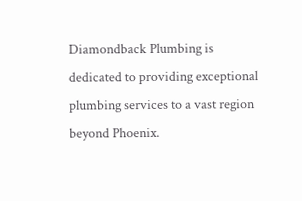Diamondback Plumbing is dedicated to providing exceptional plumbing services to a vast region beyond Phoenix.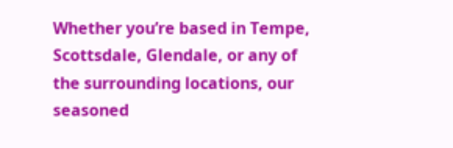Whether you’re based in Tempe, Scottsdale, Glendale, or any of the surrounding locations, our seasoned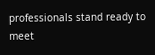professionals stand ready to meet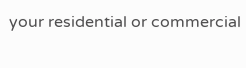your residential or commercial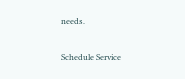needs.

Schedule Service